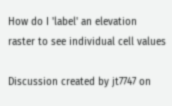How do I 'label' an elevation raster to see individual cell values

Discussion created by jt7747 on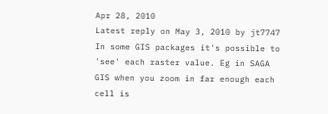Apr 28, 2010
Latest reply on May 3, 2010 by jt7747
In some GIS packages it's possible to 'see' each raster value. Eg in SAGA GIS when you zoom in far enough each cell is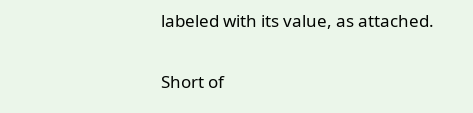labeled with its value, as attached.

Short of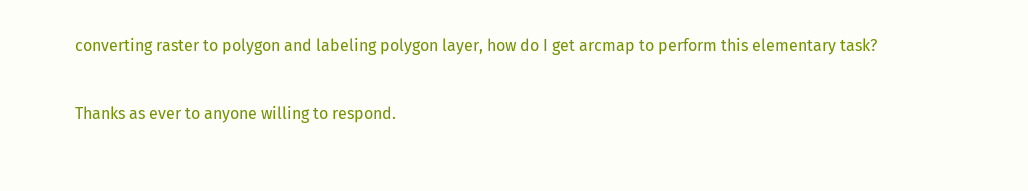converting raster to polygon and labeling polygon layer, how do I get arcmap to perform this elementary task?

Thanks as ever to anyone willing to respond.